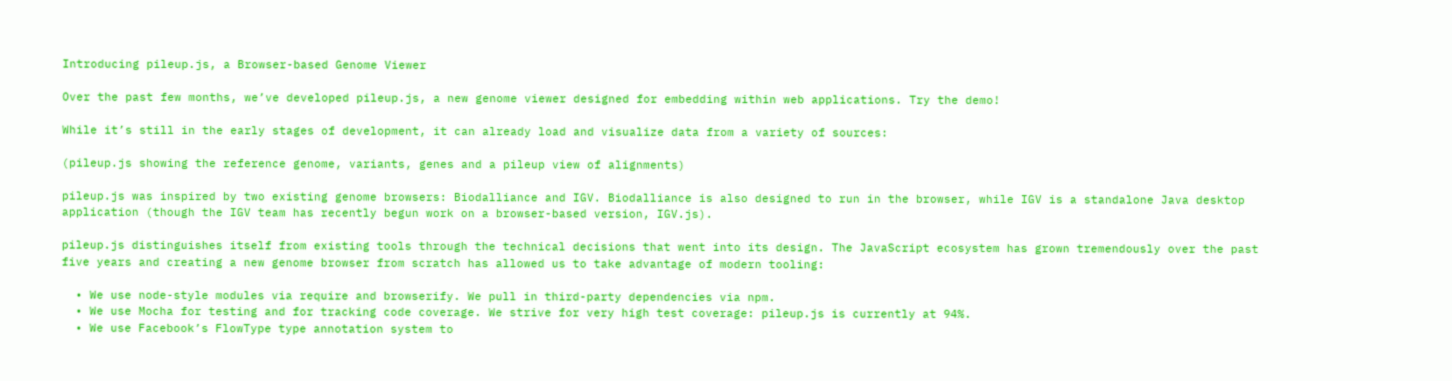Introducing pileup.js, a Browser-based Genome Viewer

Over the past few months, we’ve developed pileup.js, a new genome viewer designed for embedding within web applications. Try the demo!

While it’s still in the early stages of development, it can already load and visualize data from a variety of sources:

(pileup.js showing the reference genome, variants, genes and a pileup view of alignments)

pileup.js was inspired by two existing genome browsers: Biodalliance and IGV. Biodalliance is also designed to run in the browser, while IGV is a standalone Java desktop application (though the IGV team has recently begun work on a browser-based version, IGV.js).

pileup.js distinguishes itself from existing tools through the technical decisions that went into its design. The JavaScript ecosystem has grown tremendously over the past five years and creating a new genome browser from scratch has allowed us to take advantage of modern tooling:

  • We use node-style modules via require and browserify. We pull in third-party dependencies via npm.
  • We use Mocha for testing and for tracking code coverage. We strive for very high test coverage: pileup.js is currently at 94%.
  • We use Facebook’s FlowType type annotation system to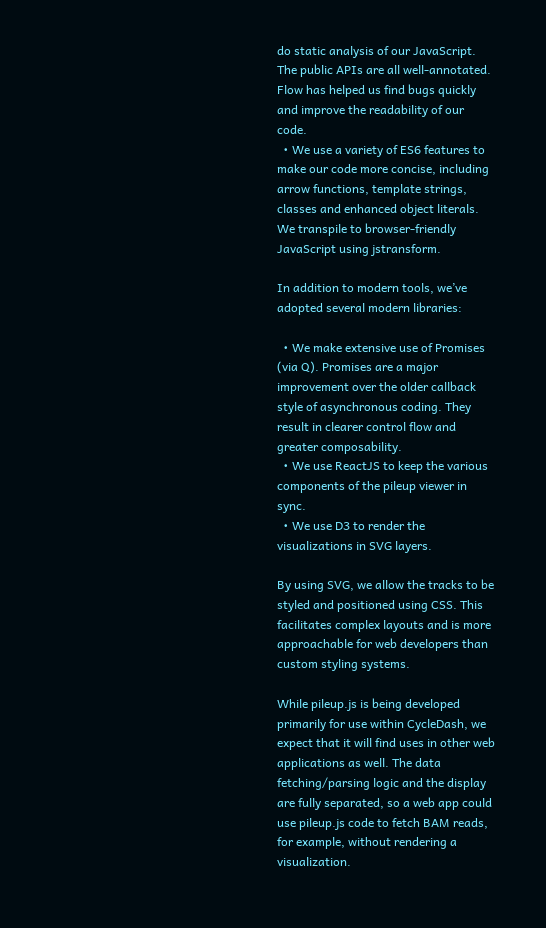do static analysis of our JavaScript. The public APIs are all well-annotated. Flow has helped us find bugs quickly and improve the readability of our code.
  • We use a variety of ES6 features to make our code more concise, including arrow functions, template strings, classes and enhanced object literals. We transpile to browser-friendly JavaScript using jstransform.

In addition to modern tools, we’ve adopted several modern libraries:

  • We make extensive use of Promises (via Q). Promises are a major improvement over the older callback style of asynchronous coding. They result in clearer control flow and greater composability.
  • We use ReactJS to keep the various components of the pileup viewer in sync.
  • We use D3 to render the visualizations in SVG layers.

By using SVG, we allow the tracks to be styled and positioned using CSS. This facilitates complex layouts and is more approachable for web developers than custom styling systems.

While pileup.js is being developed primarily for use within CycleDash, we expect that it will find uses in other web applications as well. The data fetching/parsing logic and the display are fully separated, so a web app could use pileup.js code to fetch BAM reads, for example, without rendering a visualization.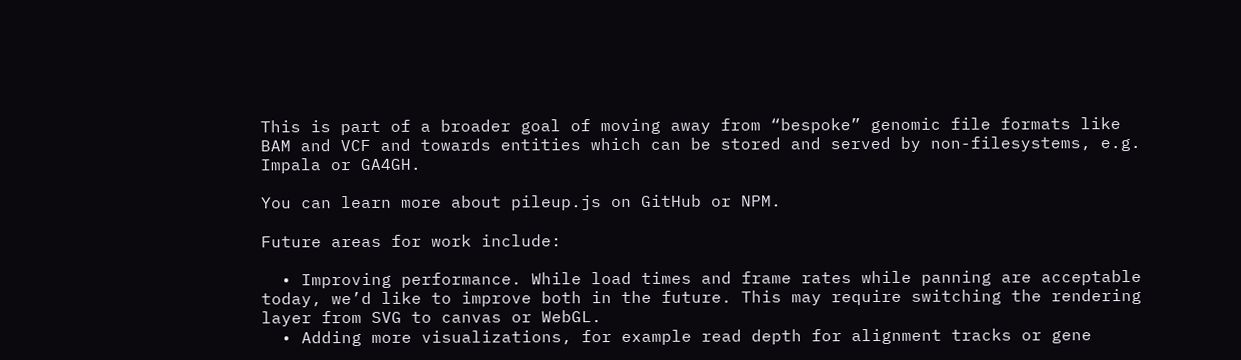This is part of a broader goal of moving away from “bespoke” genomic file formats like BAM and VCF and towards entities which can be stored and served by non-filesystems, e.g. Impala or GA4GH.

You can learn more about pileup.js on GitHub or NPM.

Future areas for work include:

  • Improving performance. While load times and frame rates while panning are acceptable today, we’d like to improve both in the future. This may require switching the rendering layer from SVG to canvas or WebGL.
  • Adding more visualizations, for example read depth for alignment tracks or gene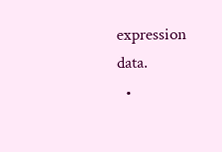expression data.
  •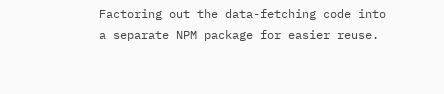Factoring out the data-fetching code into a separate NPM package for easier reuse.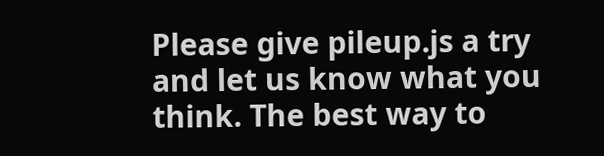Please give pileup.js a try and let us know what you think. The best way to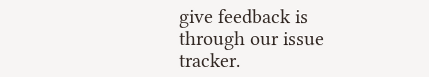give feedback is through our issue tracker.